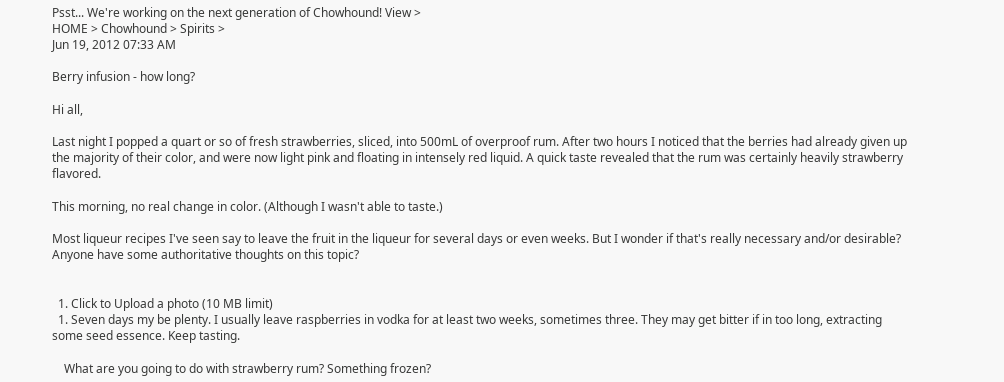Psst... We're working on the next generation of Chowhound! View >
HOME > Chowhound > Spirits >
Jun 19, 2012 07:33 AM

Berry infusion - how long?

Hi all,

Last night I popped a quart or so of fresh strawberries, sliced, into 500mL of overproof rum. After two hours I noticed that the berries had already given up the majority of their color, and were now light pink and floating in intensely red liquid. A quick taste revealed that the rum was certainly heavily strawberry flavored.

This morning, no real change in color. (Although I wasn't able to taste.)

Most liqueur recipes I've seen say to leave the fruit in the liqueur for several days or even weeks. But I wonder if that's really necessary and/or desirable? Anyone have some authoritative thoughts on this topic?


  1. Click to Upload a photo (10 MB limit)
  1. Seven days my be plenty. I usually leave raspberries in vodka for at least two weeks, sometimes three. They may get bitter if in too long, extracting some seed essence. Keep tasting.

    What are you going to do with strawberry rum? Something frozen?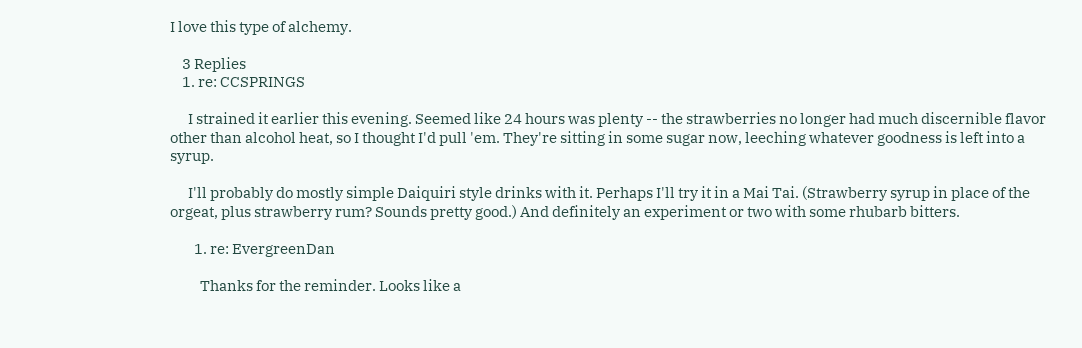I love this type of alchemy.

    3 Replies
    1. re: CCSPRINGS

      I strained it earlier this evening. Seemed like 24 hours was plenty -- the strawberries no longer had much discernible flavor other than alcohol heat, so I thought I'd pull 'em. They're sitting in some sugar now, leeching whatever goodness is left into a syrup.

      I'll probably do mostly simple Daiquiri style drinks with it. Perhaps I'll try it in a Mai Tai. (Strawberry syrup in place of the orgeat, plus strawberry rum? Sounds pretty good.) And definitely an experiment or two with some rhubarb bitters.

        1. re: EvergreenDan

          Thanks for the reminder. Looks like a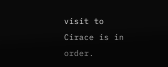visit to Cirace is in order.